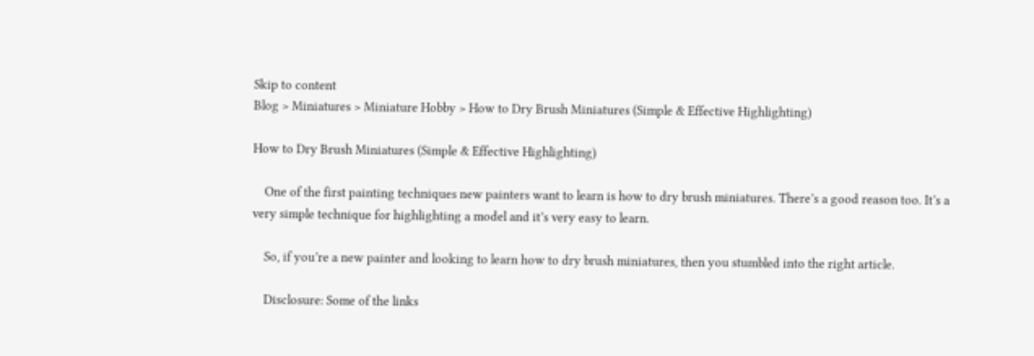Skip to content
Blog > Miniatures > Miniature Hobby > How to Dry Brush Miniatures (Simple & Effective Highlighting)

How to Dry Brush Miniatures (Simple & Effective Highlighting)

    One of the first painting techniques new painters want to learn is how to dry brush miniatures. There’s a good reason too. It’s a very simple technique for highlighting a model and it’s very easy to learn.

    So, if you’re a new painter and looking to learn how to dry brush miniatures, then you stumbled into the right article.

    Disclosure: Some of the links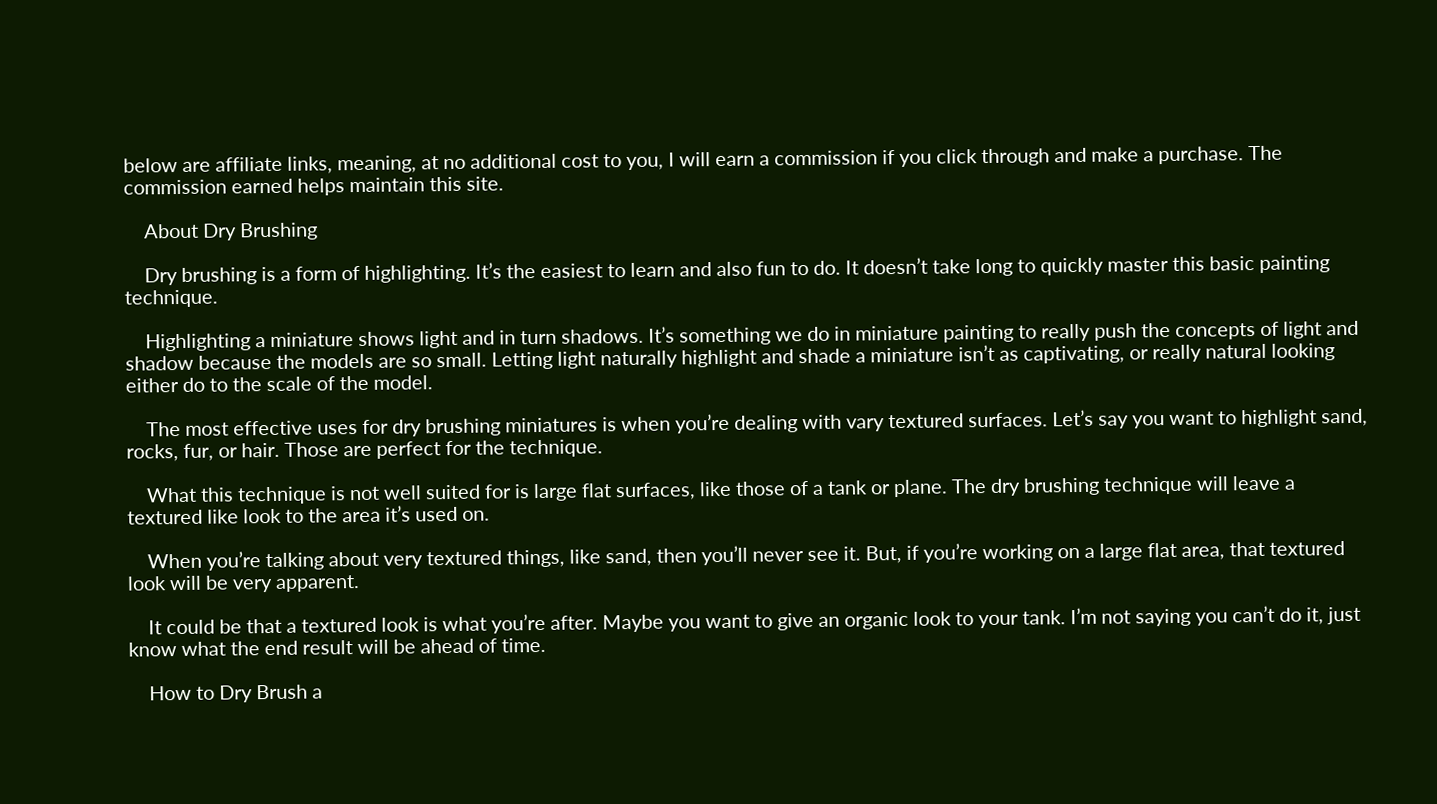below are affiliate links, meaning, at no additional cost to you, I will earn a commission if you click through and make a purchase. The commission earned helps maintain this site.

    About Dry Brushing

    Dry brushing is a form of highlighting. It’s the easiest to learn and also fun to do. It doesn’t take long to quickly master this basic painting technique.

    Highlighting a miniature shows light and in turn shadows. It’s something we do in miniature painting to really push the concepts of light and shadow because the models are so small. Letting light naturally highlight and shade a miniature isn’t as captivating, or really natural looking either do to the scale of the model.

    The most effective uses for dry brushing miniatures is when you’re dealing with vary textured surfaces. Let’s say you want to highlight sand, rocks, fur, or hair. Those are perfect for the technique.

    What this technique is not well suited for is large flat surfaces, like those of a tank or plane. The dry brushing technique will leave a textured like look to the area it’s used on.

    When you’re talking about very textured things, like sand, then you’ll never see it. But, if you’re working on a large flat area, that textured look will be very apparent.

    It could be that a textured look is what you’re after. Maybe you want to give an organic look to your tank. I’m not saying you can’t do it, just know what the end result will be ahead of time.

    How to Dry Brush a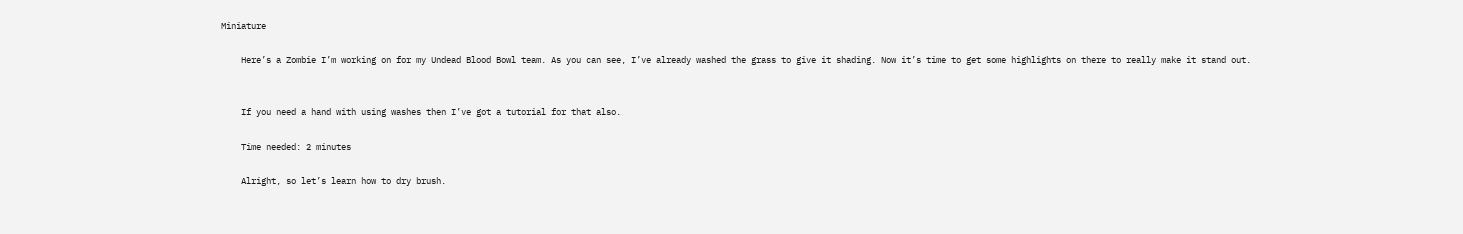Miniature

    Here’s a Zombie I’m working on for my Undead Blood Bowl team. As you can see, I’ve already washed the grass to give it shading. Now it’s time to get some highlights on there to really make it stand out.


    If you need a hand with using washes then I’ve got a tutorial for that also.

    Time needed: 2 minutes

    Alright, so let’s learn how to dry brush.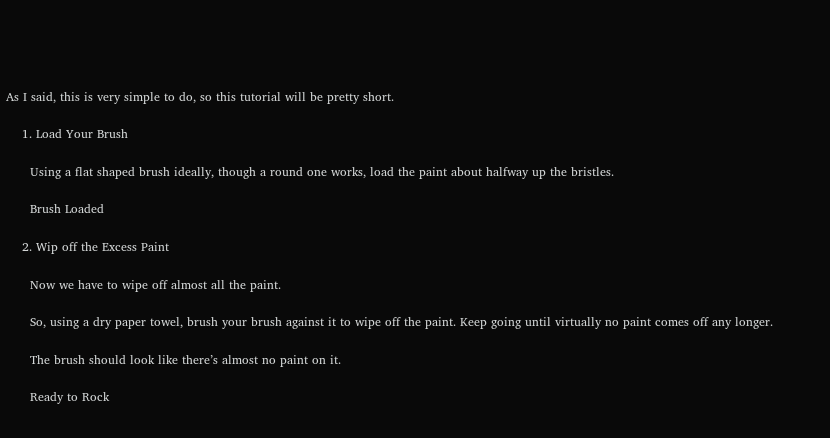As I said, this is very simple to do, so this tutorial will be pretty short.

    1. Load Your Brush

      Using a flat shaped brush ideally, though a round one works, load the paint about halfway up the bristles.

      Brush Loaded

    2. Wip off the Excess Paint

      Now we have to wipe off almost all the paint.

      So, using a dry paper towel, brush your brush against it to wipe off the paint. Keep going until virtually no paint comes off any longer.

      The brush should look like there’s almost no paint on it.

      Ready to Rock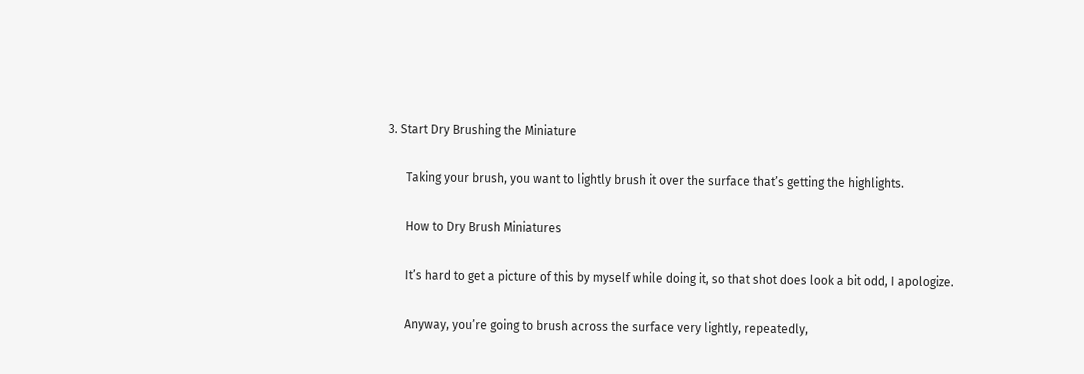3. Start Dry Brushing the Miniature

      Taking your brush, you want to lightly brush it over the surface that’s getting the highlights.

      How to Dry Brush Miniatures

      It’s hard to get a picture of this by myself while doing it, so that shot does look a bit odd, I apologize.

      Anyway, you’re going to brush across the surface very lightly, repeatedly,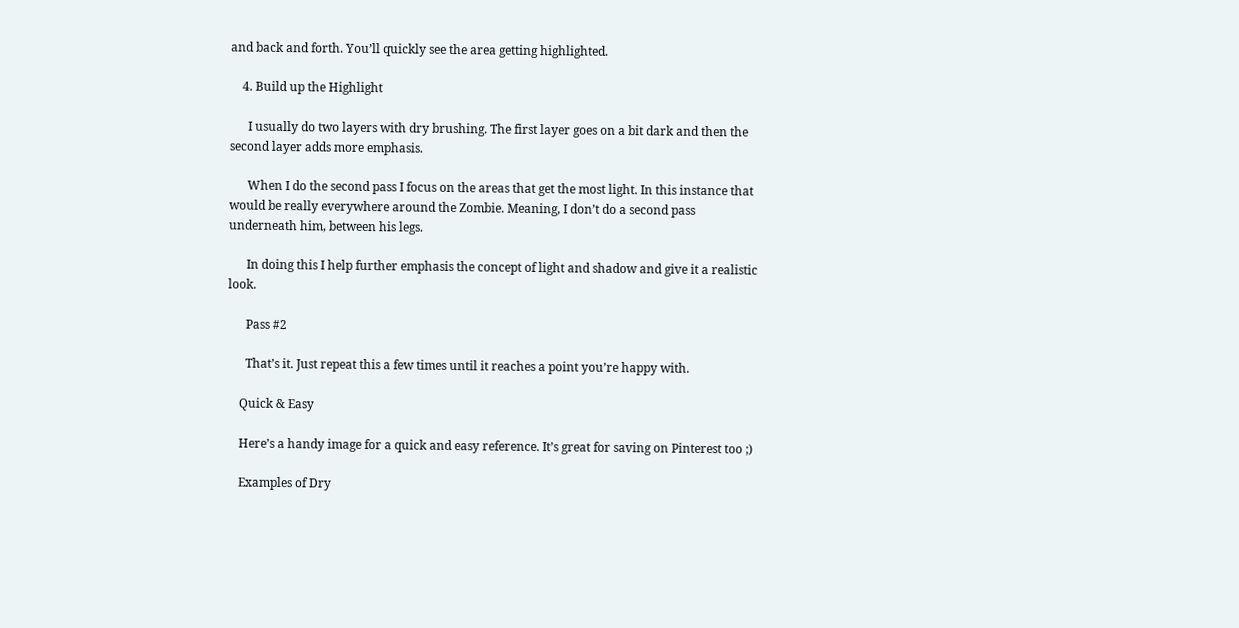and back and forth. You’ll quickly see the area getting highlighted.

    4. Build up the Highlight

      I usually do two layers with dry brushing. The first layer goes on a bit dark and then the second layer adds more emphasis.

      When I do the second pass I focus on the areas that get the most light. In this instance that would be really everywhere around the Zombie. Meaning, I don’t do a second pass underneath him, between his legs.

      In doing this I help further emphasis the concept of light and shadow and give it a realistic look.

      Pass #2

      That’s it. Just repeat this a few times until it reaches a point you’re happy with.

    Quick & Easy

    Here’s a handy image for a quick and easy reference. It’s great for saving on Pinterest too ;)

    Examples of Dry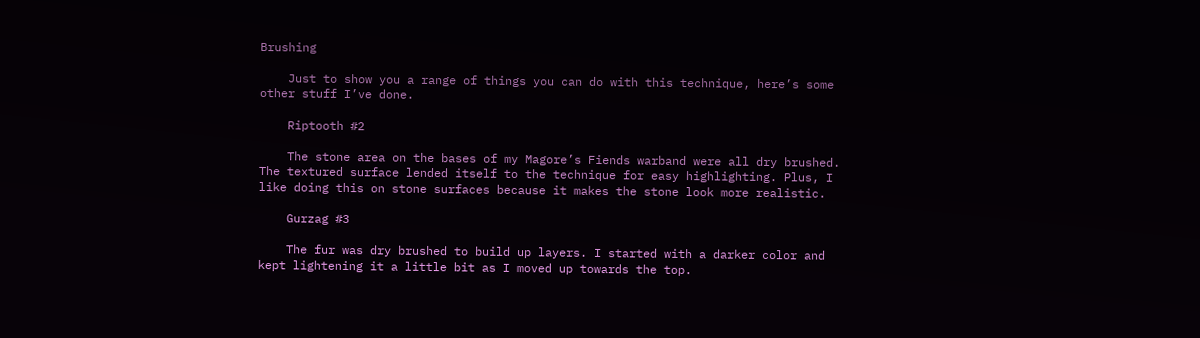Brushing

    Just to show you a range of things you can do with this technique, here’s some other stuff I’ve done.

    Riptooth #2

    The stone area on the bases of my Magore’s Fiends warband were all dry brushed. The textured surface lended itself to the technique for easy highlighting. Plus, I like doing this on stone surfaces because it makes the stone look more realistic.

    Gurzag #3

    The fur was dry brushed to build up layers. I started with a darker color and kept lightening it a little bit as I moved up towards the top.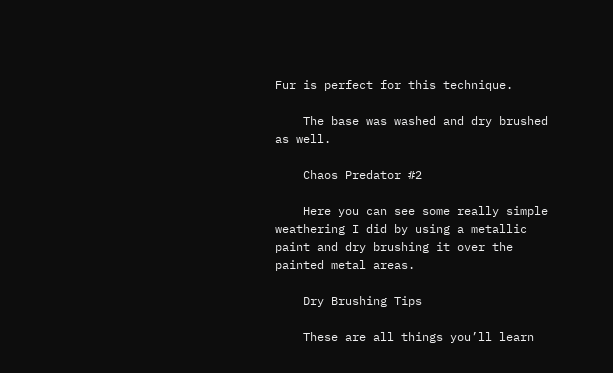Fur is perfect for this technique.

    The base was washed and dry brushed as well.

    Chaos Predator #2

    Here you can see some really simple weathering I did by using a metallic paint and dry brushing it over the painted metal areas.

    Dry Brushing Tips

    These are all things you’ll learn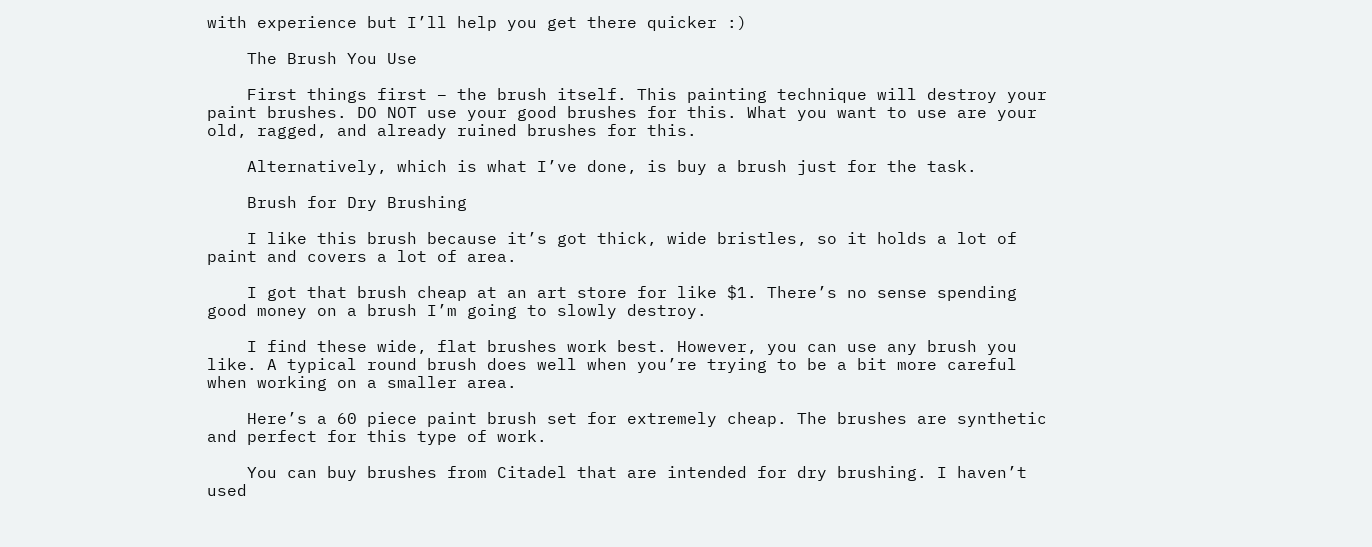with experience but I’ll help you get there quicker :)

    The Brush You Use

    First things first – the brush itself. This painting technique will destroy your paint brushes. DO NOT use your good brushes for this. What you want to use are your old, ragged, and already ruined brushes for this.

    Alternatively, which is what I’ve done, is buy a brush just for the task.

    Brush for Dry Brushing

    I like this brush because it’s got thick, wide bristles, so it holds a lot of paint and covers a lot of area.

    I got that brush cheap at an art store for like $1. There’s no sense spending good money on a brush I’m going to slowly destroy.

    I find these wide, flat brushes work best. However, you can use any brush you like. A typical round brush does well when you’re trying to be a bit more careful when working on a smaller area.

    Here’s a 60 piece paint brush set for extremely cheap. The brushes are synthetic and perfect for this type of work.

    You can buy brushes from Citadel that are intended for dry brushing. I haven’t used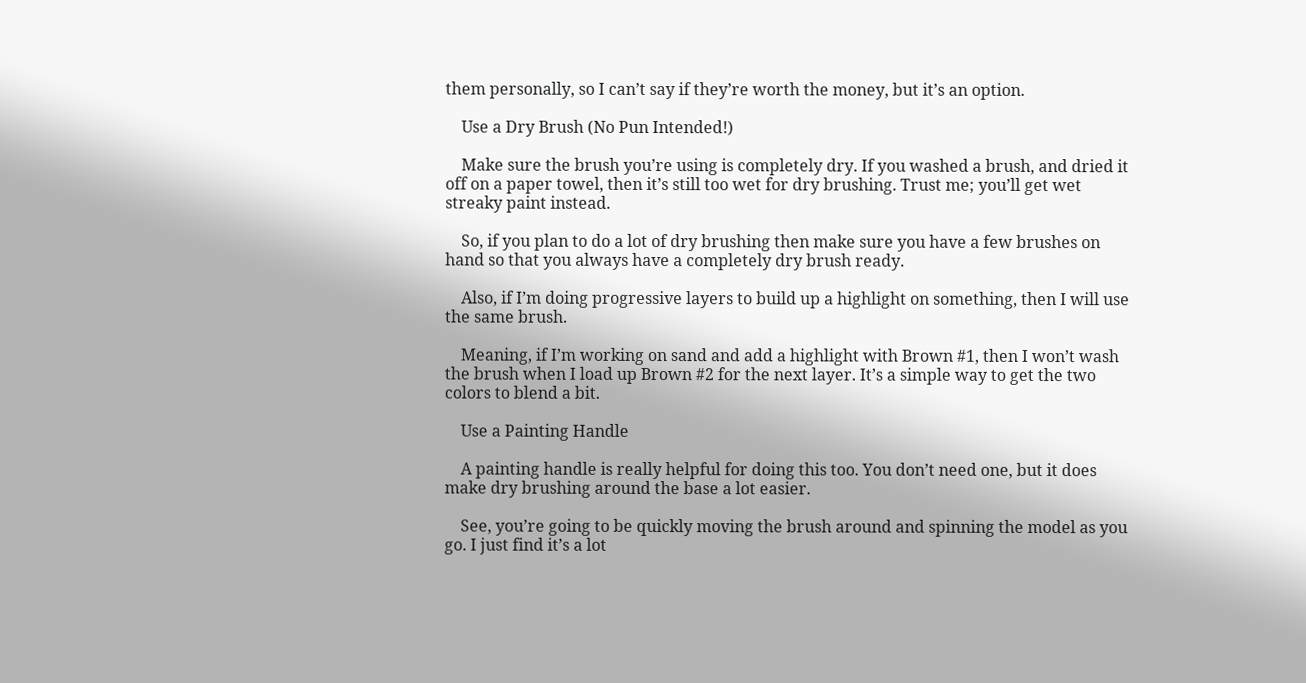them personally, so I can’t say if they’re worth the money, but it’s an option.

    Use a Dry Brush (No Pun Intended!)

    Make sure the brush you’re using is completely dry. If you washed a brush, and dried it off on a paper towel, then it’s still too wet for dry brushing. Trust me; you’ll get wet streaky paint instead.

    So, if you plan to do a lot of dry brushing then make sure you have a few brushes on hand so that you always have a completely dry brush ready.

    Also, if I’m doing progressive layers to build up a highlight on something, then I will use the same brush.

    Meaning, if I’m working on sand and add a highlight with Brown #1, then I won’t wash the brush when I load up Brown #2 for the next layer. It’s a simple way to get the two colors to blend a bit.

    Use a Painting Handle

    A painting handle is really helpful for doing this too. You don’t need one, but it does make dry brushing around the base a lot easier.

    See, you’re going to be quickly moving the brush around and spinning the model as you go. I just find it’s a lot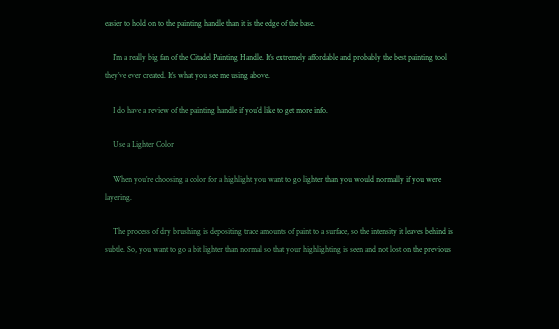easier to hold on to the painting handle than it is the edge of the base.

    I’m a really big fan of the Citadel Painting Handle. It’s extremely affordable and probably the best painting tool they’ve ever created. It’s what you see me using above.

    I do have a review of the painting handle if you’d like to get more info.

    Use a Lighter Color

    When you’re choosing a color for a highlight you want to go lighter than you would normally if you were layering.

    The process of dry brushing is depositing trace amounts of paint to a surface, so the intensity it leaves behind is subtle. So, you want to go a bit lighter than normal so that your highlighting is seen and not lost on the previous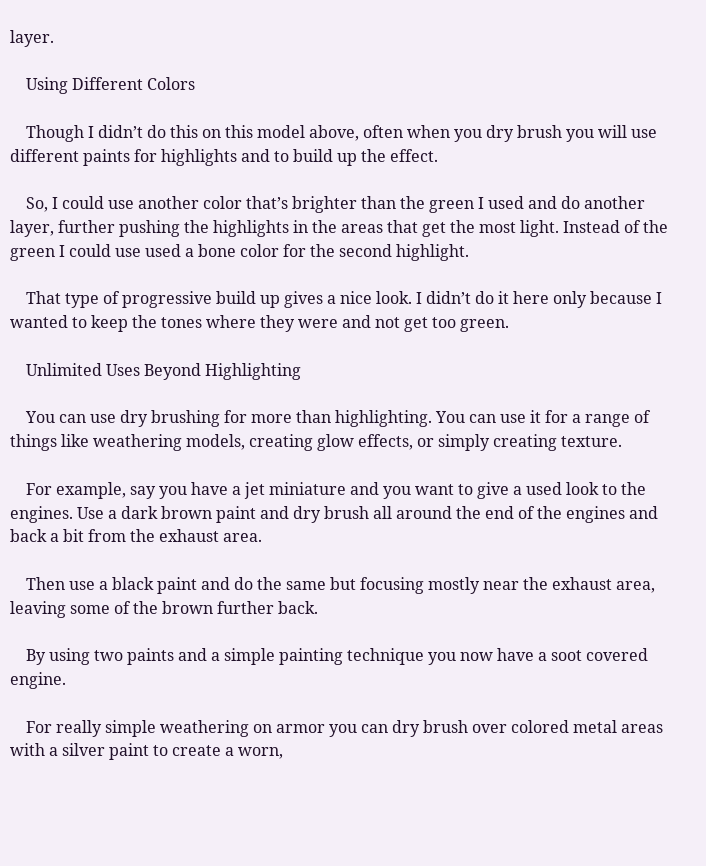layer.

    Using Different Colors

    Though I didn’t do this on this model above, often when you dry brush you will use different paints for highlights and to build up the effect.

    So, I could use another color that’s brighter than the green I used and do another layer, further pushing the highlights in the areas that get the most light. Instead of the green I could use used a bone color for the second highlight.

    That type of progressive build up gives a nice look. I didn’t do it here only because I wanted to keep the tones where they were and not get too green.

    Unlimited Uses Beyond Highlighting

    You can use dry brushing for more than highlighting. You can use it for a range of things like weathering models, creating glow effects, or simply creating texture.

    For example, say you have a jet miniature and you want to give a used look to the engines. Use a dark brown paint and dry brush all around the end of the engines and back a bit from the exhaust area.

    Then use a black paint and do the same but focusing mostly near the exhaust area, leaving some of the brown further back.

    By using two paints and a simple painting technique you now have a soot covered engine.

    For really simple weathering on armor you can dry brush over colored metal areas with a silver paint to create a worn,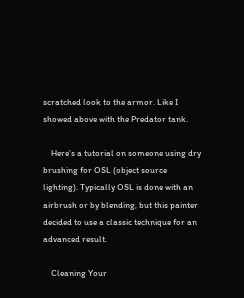scratched look to the armor. Like I showed above with the Predator tank.

    Here’s a tutorial on someone using dry brushing for OSL (object source lighting). Typically OSL is done with an airbrush or by blending, but this painter decided to use a classic technique for an advanced result.

    Cleaning Your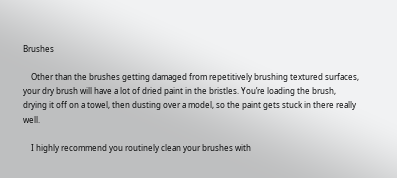Brushes

    Other than the brushes getting damaged from repetitively brushing textured surfaces, your dry brush will have a lot of dried paint in the bristles. You’re loading the brush, drying it off on a towel, then dusting over a model, so the paint gets stuck in there really well.

    I highly recommend you routinely clean your brushes with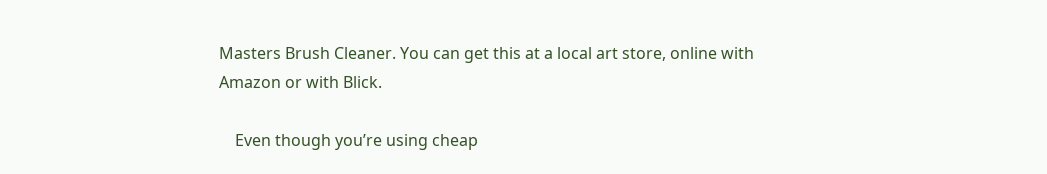Masters Brush Cleaner. You can get this at a local art store, online with Amazon or with Blick.

    Even though you’re using cheap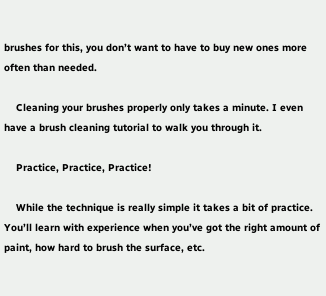brushes for this, you don’t want to have to buy new ones more often than needed.

    Cleaning your brushes properly only takes a minute. I even have a brush cleaning tutorial to walk you through it.

    Practice, Practice, Practice!

    While the technique is really simple it takes a bit of practice. You’ll learn with experience when you’ve got the right amount of paint, how hard to brush the surface, etc.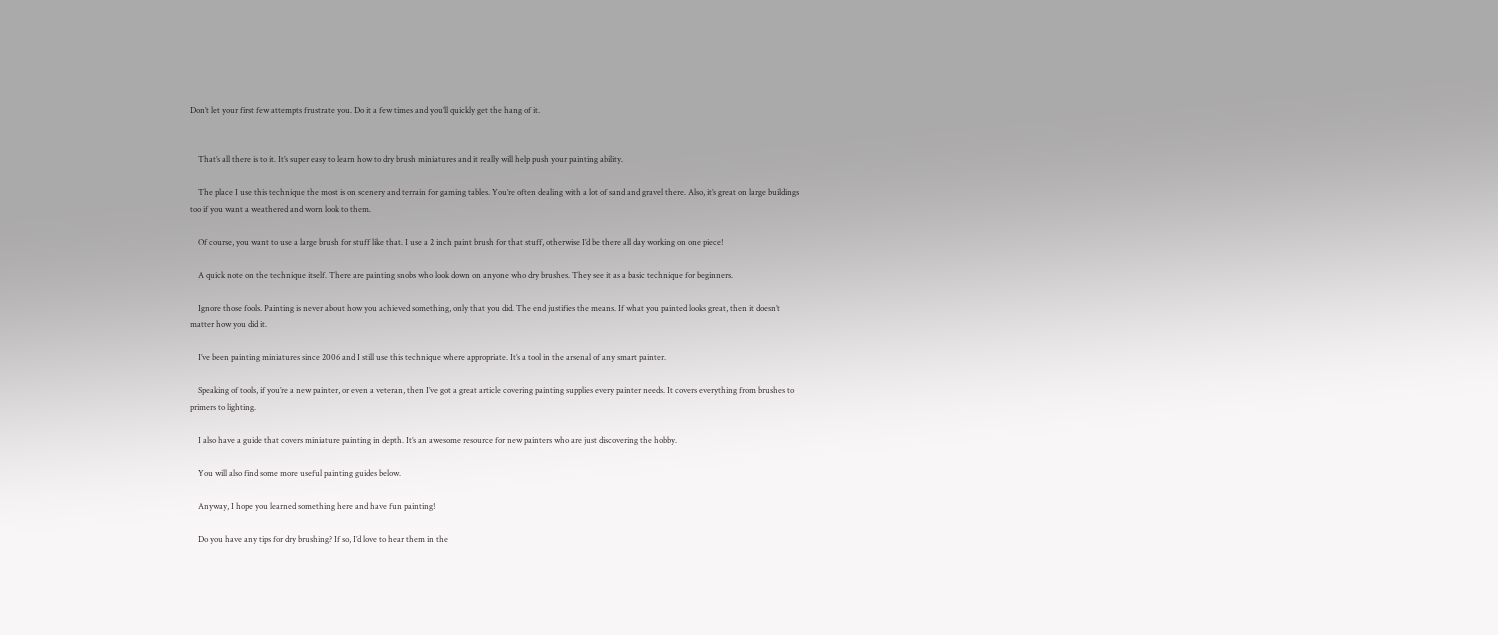Don’t let your first few attempts frustrate you. Do it a few times and you’ll quickly get the hang of it.


    That’s all there is to it. It’s super easy to learn how to dry brush miniatures and it really will help push your painting ability.

    The place I use this technique the most is on scenery and terrain for gaming tables. You’re often dealing with a lot of sand and gravel there. Also, it’s great on large buildings too if you want a weathered and worn look to them.

    Of course, you want to use a large brush for stuff like that. I use a 2 inch paint brush for that stuff, otherwise I’d be there all day working on one piece!

    A quick note on the technique itself. There are painting snobs who look down on anyone who dry brushes. They see it as a basic technique for beginners.

    Ignore those fools. Painting is never about how you achieved something, only that you did. The end justifies the means. If what you painted looks great, then it doesn’t matter how you did it.

    I’ve been painting miniatures since 2006 and I still use this technique where appropriate. It’s a tool in the arsenal of any smart painter.

    Speaking of tools, if you’re a new painter, or even a veteran, then I’ve got a great article covering painting supplies every painter needs. It covers everything from brushes to primers to lighting.

    I also have a guide that covers miniature painting in depth. It’s an awesome resource for new painters who are just discovering the hobby.

    You will also find some more useful painting guides below.

    Anyway, I hope you learned something here and have fun painting!

    Do you have any tips for dry brushing? If so, I’d love to hear them in the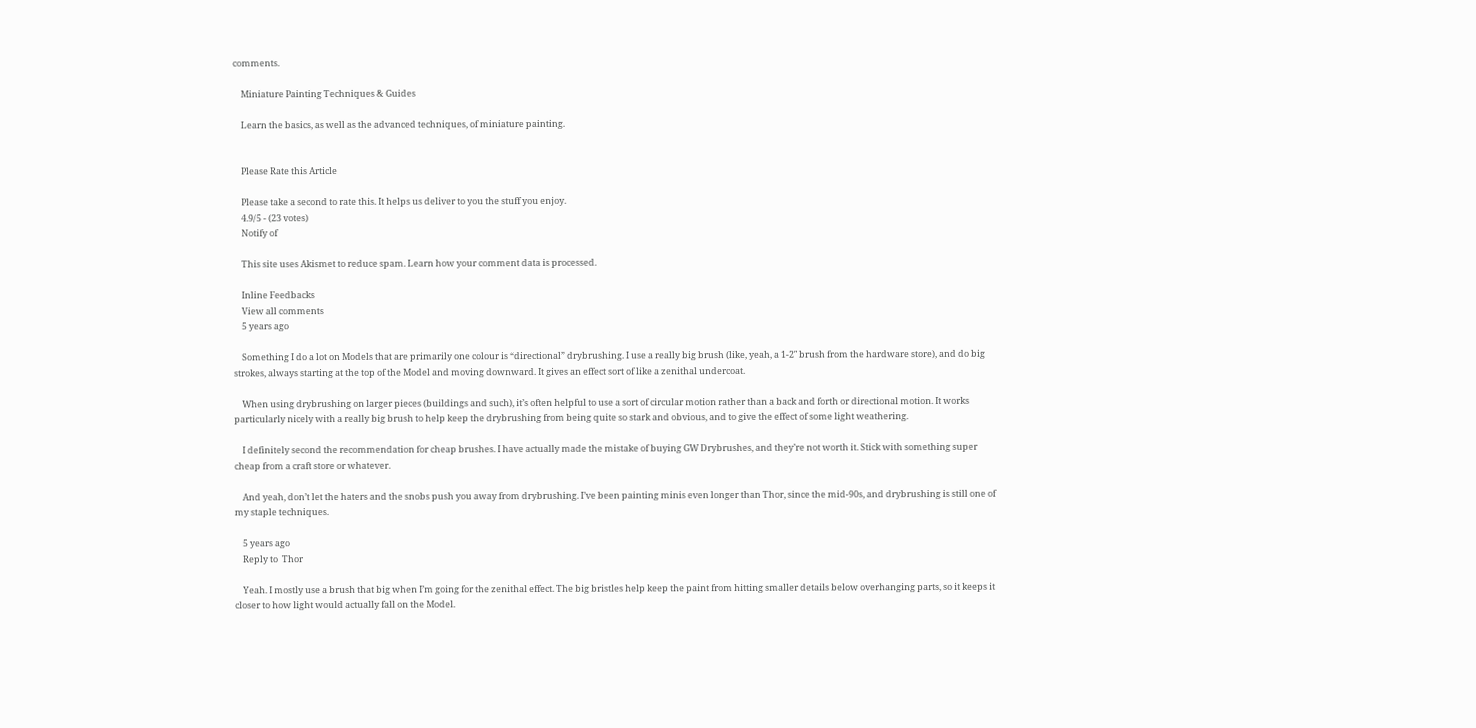comments.

    Miniature Painting Techniques & Guides

    Learn the basics, as well as the advanced techniques, of miniature painting.


    Please Rate this Article

    Please take a second to rate this. It helps us deliver to you the stuff you enjoy.
    4.9/5 - (23 votes)
    Notify of

    This site uses Akismet to reduce spam. Learn how your comment data is processed.

    Inline Feedbacks
    View all comments
    5 years ago

    Something I do a lot on Models that are primarily one colour is “directional” drybrushing. I use a really big brush (like, yeah, a 1-2″ brush from the hardware store), and do big strokes, always starting at the top of the Model and moving downward. It gives an effect sort of like a zenithal undercoat.

    When using drybrushing on larger pieces (buildings and such), it’s often helpful to use a sort of circular motion rather than a back and forth or directional motion. It works particularly nicely with a really big brush to help keep the drybrushing from being quite so stark and obvious, and to give the effect of some light weathering.

    I definitely second the recommendation for cheap brushes. I have actually made the mistake of buying GW Drybrushes, and they’re not worth it. Stick with something super cheap from a craft store or whatever.

    And yeah, don’t let the haters and the snobs push you away from drybrushing. I’ve been painting minis even longer than Thor, since the mid-90s, and drybrushing is still one of my staple techniques.

    5 years ago
    Reply to  Thor

    Yeah. I mostly use a brush that big when I’m going for the zenithal effect. The big bristles help keep the paint from hitting smaller details below overhanging parts, so it keeps it closer to how light would actually fall on the Model.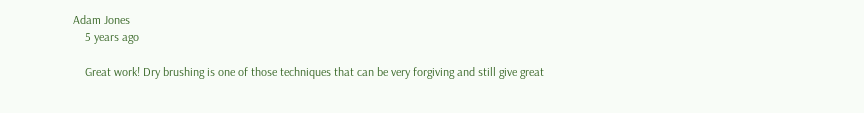Adam Jones
    5 years ago

    Great work! Dry brushing is one of those techniques that can be very forgiving and still give great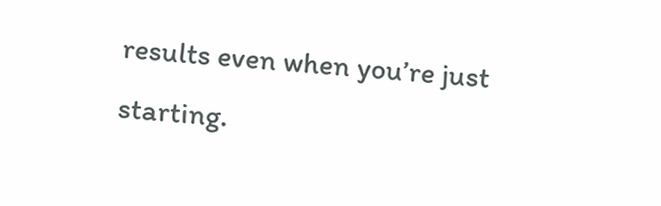results even when you’re just starting.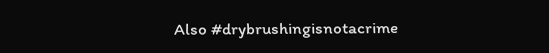Also #drybrushingisnotacrime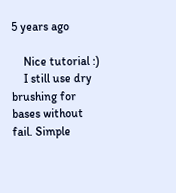5 years ago

    Nice tutorial :)
    I still use dry brushing for bases without fail. Simple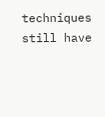techniques still have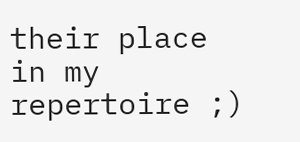their place in my repertoire ;)